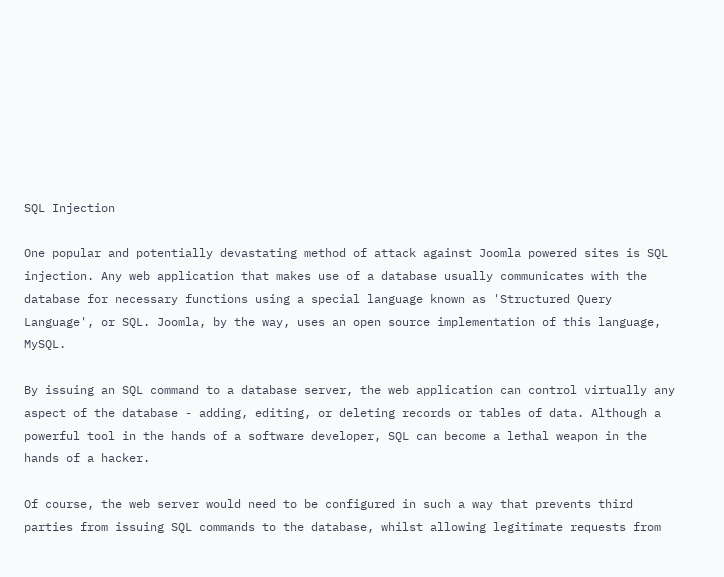SQL Injection

One popular and potentially devastating method of attack against Joomla powered sites is SQL injection. Any web application that makes use of a database usually communicates with the database for necessary functions using a special language known as 'Structured Query Language', or SQL. Joomla, by the way, uses an open source implementation of this language, MySQL.

By issuing an SQL command to a database server, the web application can control virtually any aspect of the database - adding, editing, or deleting records or tables of data. Although a powerful tool in the hands of a software developer, SQL can become a lethal weapon in the hands of a hacker.

Of course, the web server would need to be configured in such a way that prevents third parties from issuing SQL commands to the database, whilst allowing legitimate requests from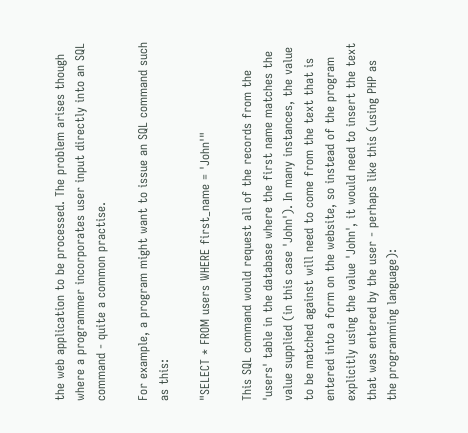the web application to be processed. The problem arises though where a programmer incorporates user input directly into an SQL command - quite a common practise.

For example, a program might want to issue an SQL command such as this:

"SELECT * FROM users WHERE first_name = 'John'"

This SQL command would request all of the records from the 'users' table in the database where the first name matches the value supplied (in this case 'John'). In many instances, the value to be matched against will need to come from the text that is entered into a form on the website, so instead of the program explicitly using the value 'John', it would need to insert the text that was entered by the user - perhaps like this (using PHP as the programming language):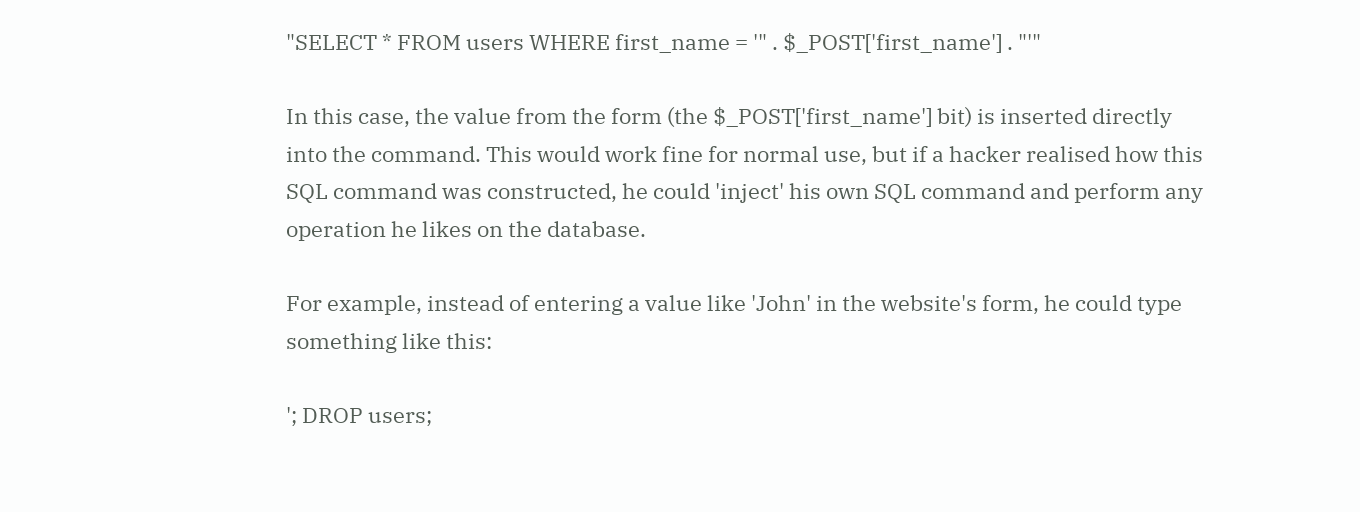"SELECT * FROM users WHERE first_name = '" . $_POST['first_name'] . "'"

In this case, the value from the form (the $_POST['first_name'] bit) is inserted directly into the command. This would work fine for normal use, but if a hacker realised how this SQL command was constructed, he could 'inject' his own SQL command and perform any operation he likes on the database.

For example, instead of entering a value like 'John' in the website's form, he could type something like this:

'; DROP users;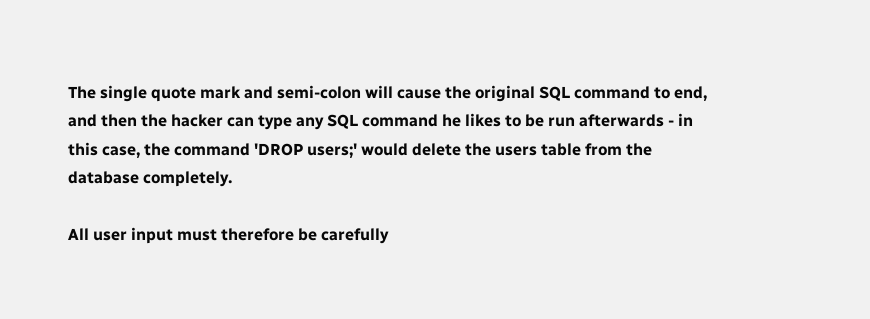The single quote mark and semi-colon will cause the original SQL command to end, and then the hacker can type any SQL command he likes to be run afterwards - in this case, the command 'DROP users;' would delete the users table from the database completely.

All user input must therefore be carefully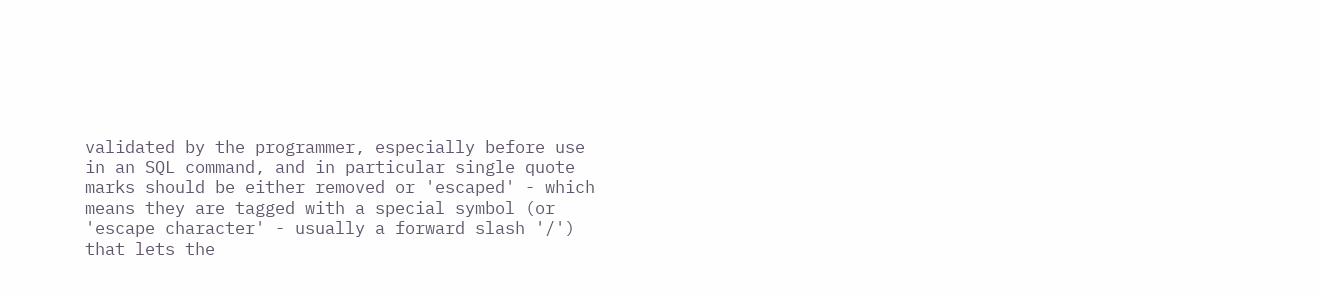validated by the programmer, especially before use in an SQL command, and in particular single quote marks should be either removed or 'escaped' - which means they are tagged with a special symbol (or 'escape character' - usually a forward slash '/') that lets the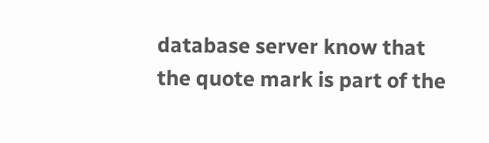database server know that the quote mark is part of the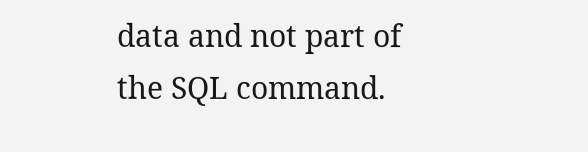data and not part of the SQL command.